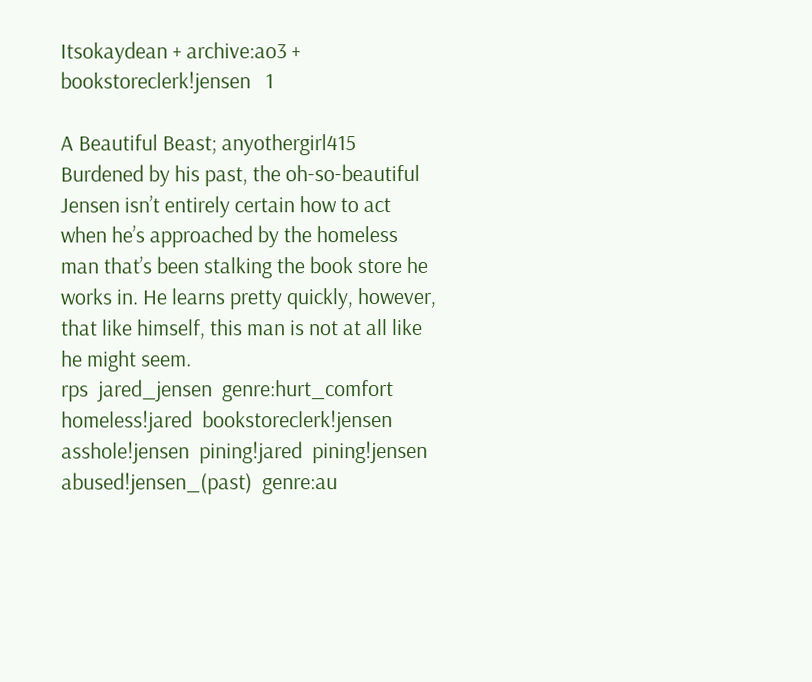Itsokaydean + archive:ao3 + bookstoreclerk!jensen   1

A Beautiful Beast; anyothergirl415
Burdened by his past, the oh-so-beautiful Jensen isn’t entirely certain how to act when he’s approached by the homeless man that’s been stalking the book store he works in. He learns pretty quickly, however, that like himself, this man is not at all like he might seem.
rps  jared_jensen  genre:hurt_comfort  homeless!jared  bookstoreclerk!jensen  asshole!jensen  pining!jared  pining!jensen  abused!jensen_(past)  genre:au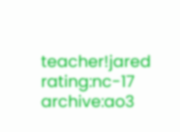teacher!jared  rating:nc-17  archive:ao3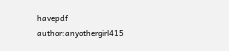havepdf  author:anyothergirl415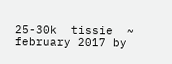25-30k  tissie  ~
february 2017 by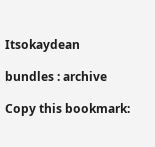Itsokaydean

bundles : archive

Copy this bookmark: